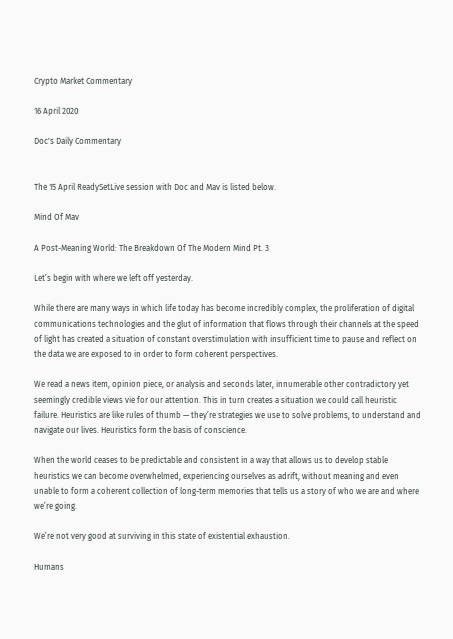Crypto Market Commentary

16 April 2020

Doc's Daily Commentary


The 15 April ReadySetLive session with Doc and Mav is listed below.

Mind Of Mav

A Post-Meaning World: The Breakdown Of The Modern Mind Pt. 3

Let’s begin with where we left off yesterday.

While there are many ways in which life today has become incredibly complex, the proliferation of digital communications technologies and the glut of information that flows through their channels at the speed of light has created a situation of constant overstimulation with insufficient time to pause and reflect on the data we are exposed to in order to form coherent perspectives.

We read a news item, opinion piece, or analysis and seconds later, innumerable other contradictory yet seemingly credible views vie for our attention. This in turn creates a situation we could call heuristic failure. Heuristics are like rules of thumb — they’re strategies we use to solve problems, to understand and navigate our lives. Heuristics form the basis of conscience.

When the world ceases to be predictable and consistent in a way that allows us to develop stable heuristics we can become overwhelmed, experiencing ourselves as adrift, without meaning and even unable to form a coherent collection of long-term memories that tells us a story of who we are and where we’re going.

We’re not very good at surviving in this state of existential exhaustion.

Humans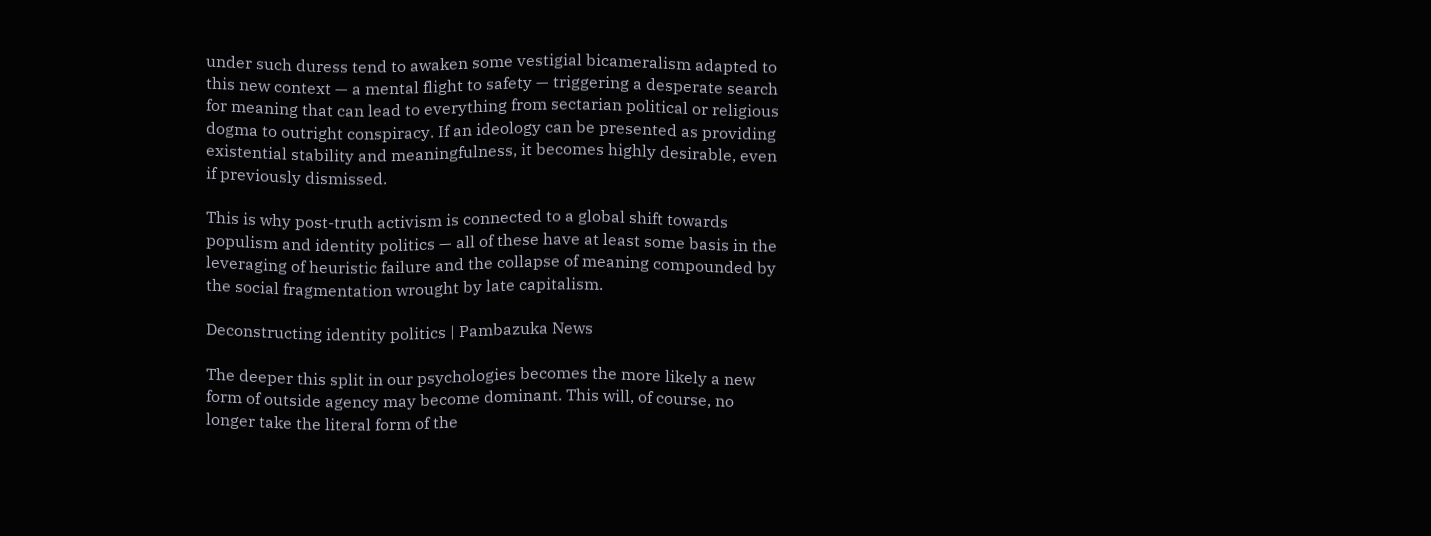under such duress tend to awaken some vestigial bicameralism adapted to this new context — a mental flight to safety — triggering a desperate search for meaning that can lead to everything from sectarian political or religious dogma to outright conspiracy. If an ideology can be presented as providing existential stability and meaningfulness, it becomes highly desirable, even if previously dismissed.

This is why post-truth activism is connected to a global shift towards populism and identity politics — all of these have at least some basis in the leveraging of heuristic failure and the collapse of meaning compounded by the social fragmentation wrought by late capitalism.

Deconstructing identity politics | Pambazuka News

The deeper this split in our psychologies becomes the more likely a new form of outside agency may become dominant. This will, of course, no longer take the literal form of the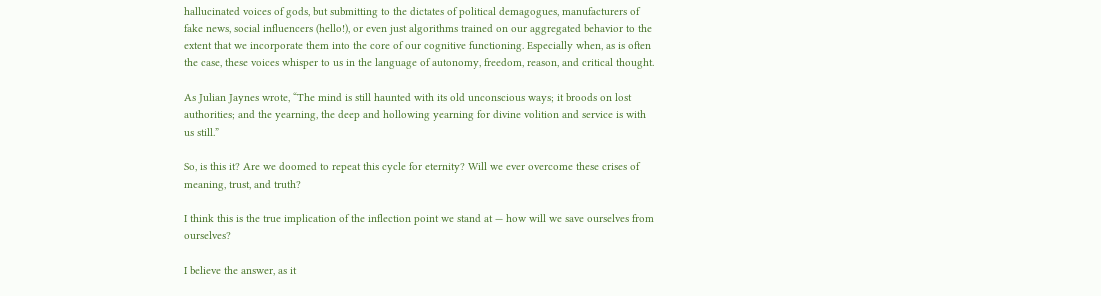hallucinated voices of gods, but submitting to the dictates of political demagogues, manufacturers of fake news, social influencers (hello!), or even just algorithms trained on our aggregated behavior to the extent that we incorporate them into the core of our cognitive functioning. Especially when, as is often the case, these voices whisper to us in the language of autonomy, freedom, reason, and critical thought.

As Julian Jaynes wrote, “The mind is still haunted with its old unconscious ways; it broods on lost authorities; and the yearning, the deep and hollowing yearning for divine volition and service is with us still.”

So, is this it? Are we doomed to repeat this cycle for eternity? Will we ever overcome these crises of meaning, trust, and truth?

I think this is the true implication of the inflection point we stand at — how will we save ourselves from ourselves?

I believe the answer, as it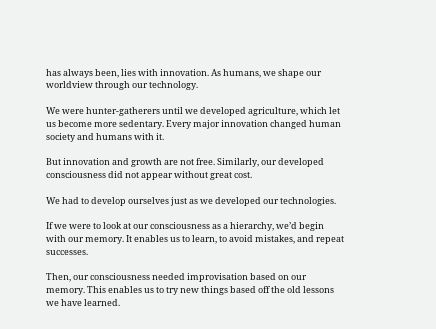has always been, lies with innovation. As humans, we shape our worldview through our technology.

We were hunter-gatherers until we developed agriculture, which let us become more sedentary. Every major innovation changed human society and humans with it.

But innovation and growth are not free. Similarly, our developed consciousness did not appear without great cost.

We had to develop ourselves just as we developed our technologies.

If we were to look at our consciousness as a hierarchy, we’d begin with our memory. It enables us to learn, to avoid mistakes, and repeat successes.

Then, our consciousness needed improvisation based on our memory. This enables us to try new things based off the old lessons we have learned.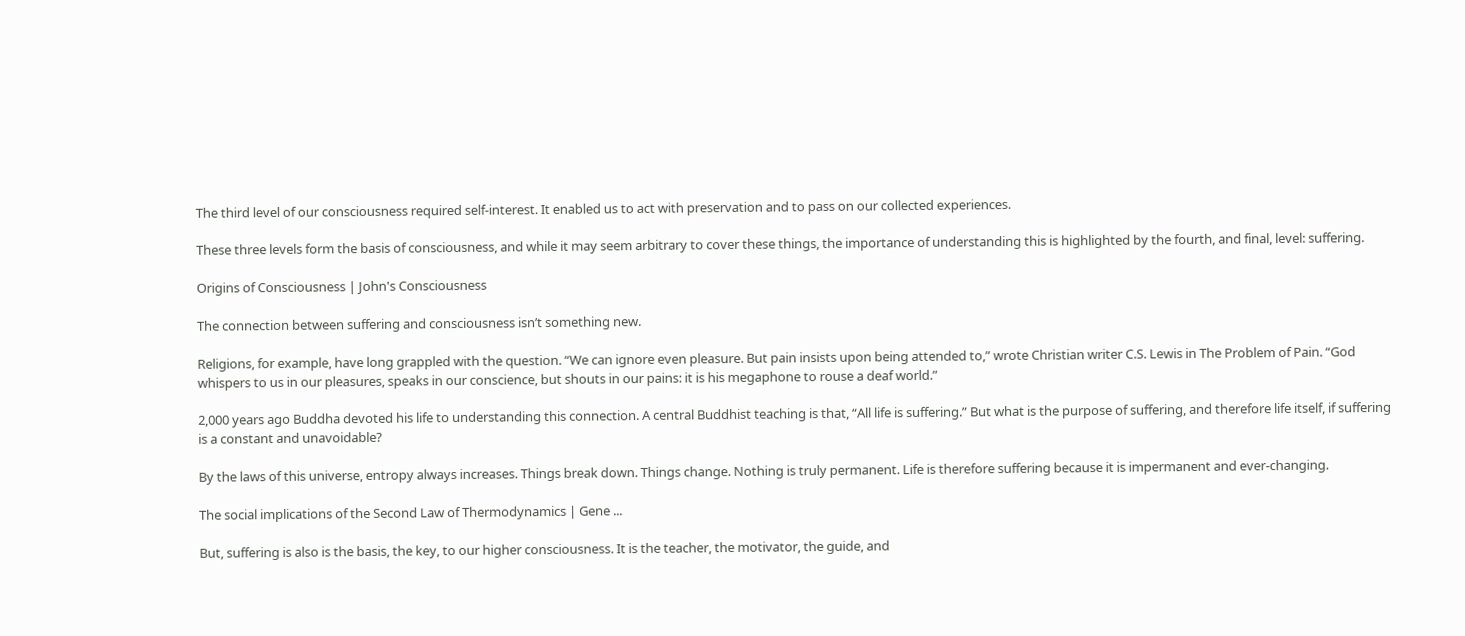The third level of our consciousness required self-interest. It enabled us to act with preservation and to pass on our collected experiences.

These three levels form the basis of consciousness, and while it may seem arbitrary to cover these things, the importance of understanding this is highlighted by the fourth, and final, level: suffering.

Origins of Consciousness | John's Consciousness

The connection between suffering and consciousness isn’t something new.

Religions, for example, have long grappled with the question. “We can ignore even pleasure. But pain insists upon being attended to,” wrote Christian writer C.S. Lewis in The Problem of Pain. “God whispers to us in our pleasures, speaks in our conscience, but shouts in our pains: it is his megaphone to rouse a deaf world.”

2,000 years ago Buddha devoted his life to understanding this connection. A central Buddhist teaching is that, “All life is suffering.” But what is the purpose of suffering, and therefore life itself, if suffering is a constant and unavoidable?

By the laws of this universe, entropy always increases. Things break down. Things change. Nothing is truly permanent. Life is therefore suffering because it is impermanent and ever-changing.

The social implications of the Second Law of Thermodynamics | Gene ...

But, suffering is also is the basis, the key, to our higher consciousness. It is the teacher, the motivator, the guide, and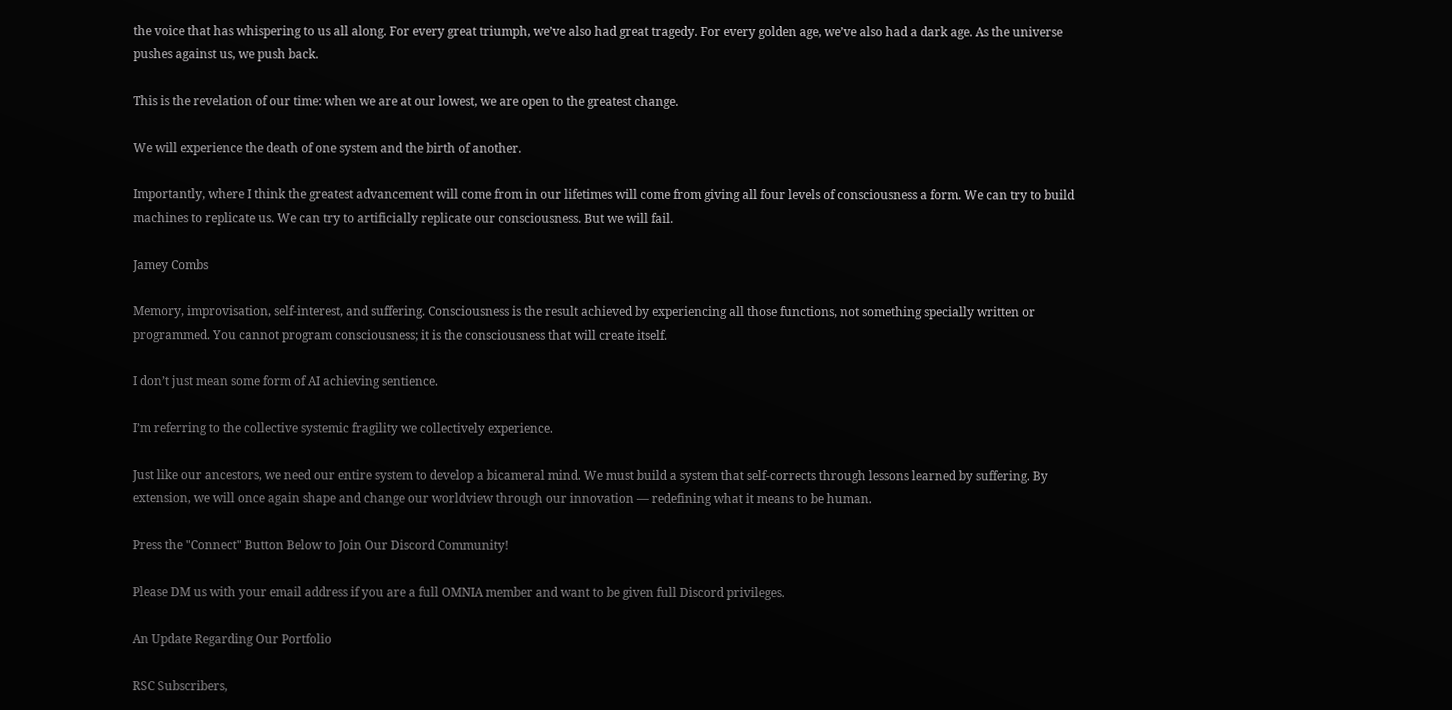the voice that has whispering to us all along. For every great triumph, we’ve also had great tragedy. For every golden age, we’ve also had a dark age. As the universe pushes against us, we push back.

This is the revelation of our time: when we are at our lowest, we are open to the greatest change.

We will experience the death of one system and the birth of another.

Importantly, where I think the greatest advancement will come from in our lifetimes will come from giving all four levels of consciousness a form. We can try to build machines to replicate us. We can try to artificially replicate our consciousness. But we will fail.

Jamey Combs

Memory, improvisation, self-interest, and suffering. Consciousness is the result achieved by experiencing all those functions, not something specially written or programmed. You cannot program consciousness; it is the consciousness that will create itself.

I don’t just mean some form of AI achieving sentience.

I’m referring to the collective systemic fragility we collectively experience.

Just like our ancestors, we need our entire system to develop a bicameral mind. We must build a system that self-corrects through lessons learned by suffering. By extension, we will once again shape and change our worldview through our innovation — redefining what it means to be human.

Press the "Connect" Button Below to Join Our Discord Community!

Please DM us with your email address if you are a full OMNIA member and want to be given full Discord privileges.

An Update Regarding Our Portfolio

RSC Subscribers,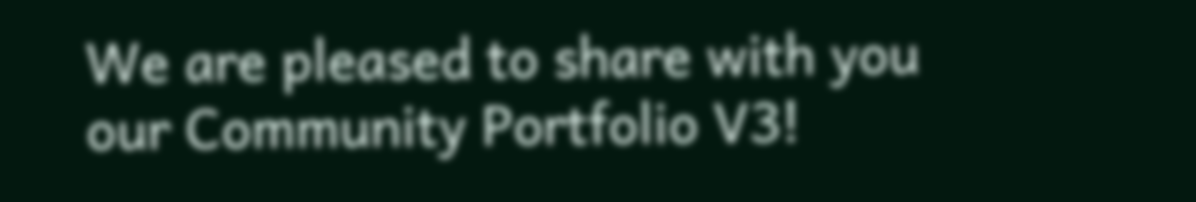We are pleased to share with you our Community Portfolio V3!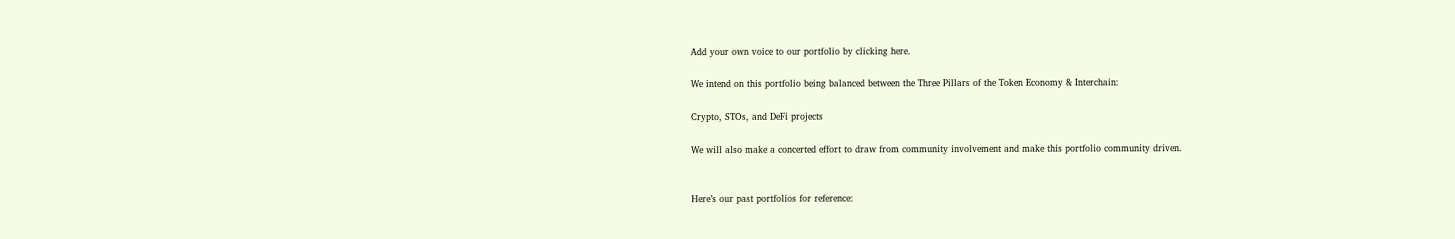Add your own voice to our portfolio by clicking here.

We intend on this portfolio being balanced between the Three Pillars of the Token Economy & Interchain:

Crypto, STOs, and DeFi projects

We will also make a concerted effort to draw from community involvement and make this portfolio community driven.


Here’s our past portfolios for reference: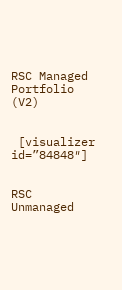RSC Managed Portfolio (V2)


 [visualizer id=”84848″]


RSC Unmanaged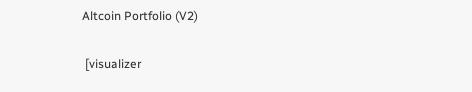Altcoin Portfolio (V2)


 [visualizer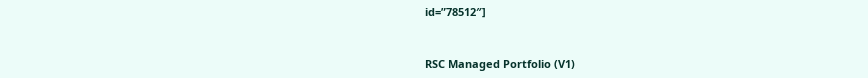id=”78512″]


RSC Managed Portfolio (V1)